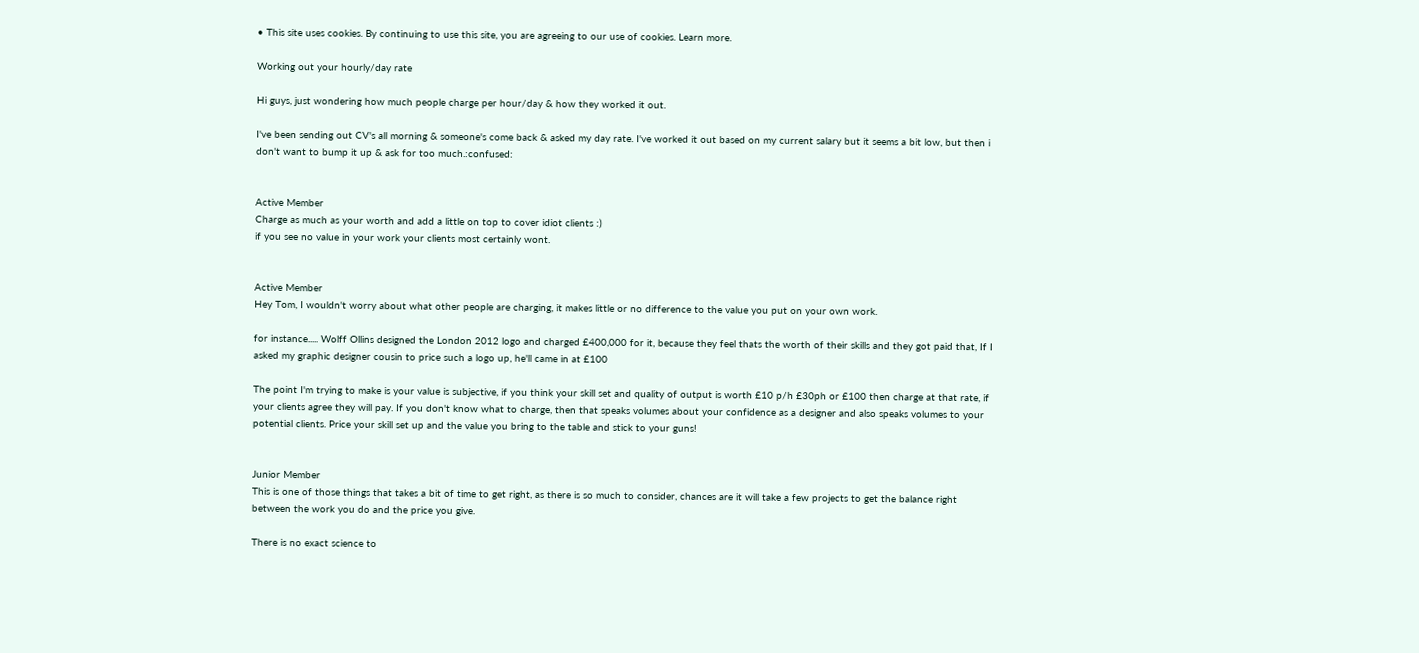• This site uses cookies. By continuing to use this site, you are agreeing to our use of cookies. Learn more.

Working out your hourly/day rate

Hi guys, just wondering how much people charge per hour/day & how they worked it out.

I've been sending out CV's all morning & someone's come back & asked my day rate. I've worked it out based on my current salary but it seems a bit low, but then i don't want to bump it up & ask for too much.:confused:


Active Member
Charge as much as your worth and add a little on top to cover idiot clients :)
if you see no value in your work your clients most certainly wont.


Active Member
Hey Tom, I wouldn't worry about what other people are charging, it makes little or no difference to the value you put on your own work.

for instance..... Wolff Ollins designed the London 2012 logo and charged £400,000 for it, because they feel thats the worth of their skills and they got paid that, If I asked my graphic designer cousin to price such a logo up, he'll came in at £100

The point I'm trying to make is your value is subjective, if you think your skill set and quality of output is worth £10 p/h £30ph or £100 then charge at that rate, if your clients agree they will pay. If you don't know what to charge, then that speaks volumes about your confidence as a designer and also speaks volumes to your potential clients. Price your skill set up and the value you bring to the table and stick to your guns!


Junior Member
This is one of those things that takes a bit of time to get right, as there is so much to consider, chances are it will take a few projects to get the balance right between the work you do and the price you give.

There is no exact science to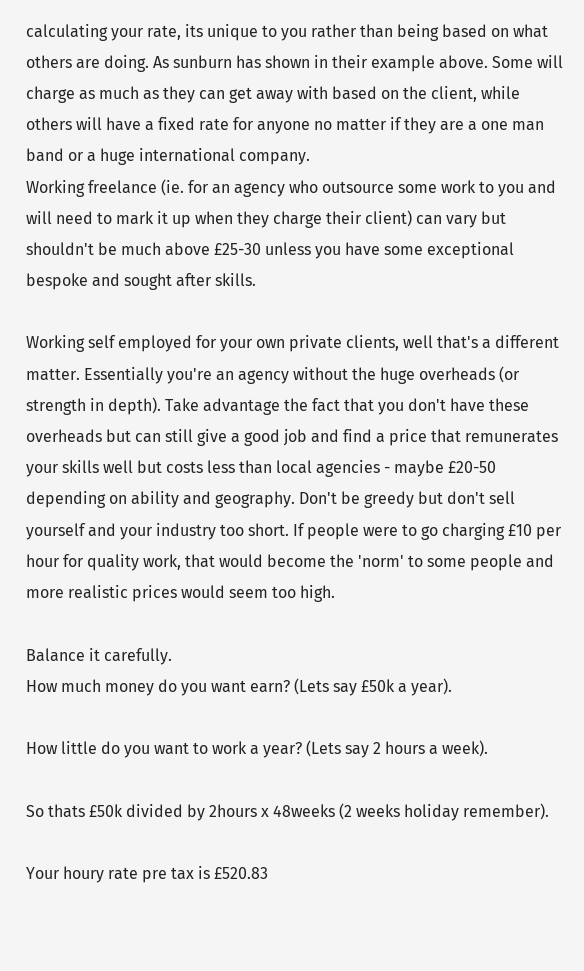calculating your rate, its unique to you rather than being based on what others are doing. As sunburn has shown in their example above. Some will charge as much as they can get away with based on the client, while others will have a fixed rate for anyone no matter if they are a one man band or a huge international company.
Working freelance (ie. for an agency who outsource some work to you and will need to mark it up when they charge their client) can vary but shouldn't be much above £25-30 unless you have some exceptional bespoke and sought after skills.

Working self employed for your own private clients, well that's a different matter. Essentially you're an agency without the huge overheads (or strength in depth). Take advantage the fact that you don't have these overheads but can still give a good job and find a price that remunerates your skills well but costs less than local agencies - maybe £20-50 depending on ability and geography. Don't be greedy but don't sell yourself and your industry too short. If people were to go charging £10 per hour for quality work, that would become the 'norm' to some people and more realistic prices would seem too high.

Balance it carefully.
How much money do you want earn? (Lets say £50k a year).

How little do you want to work a year? (Lets say 2 hours a week).

So thats £50k divided by 2hours x 48weeks (2 weeks holiday remember).

Your houry rate pre tax is £520.83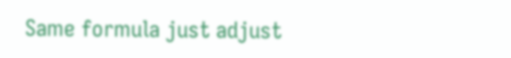Same formula just adjust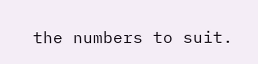the numbers to suit.